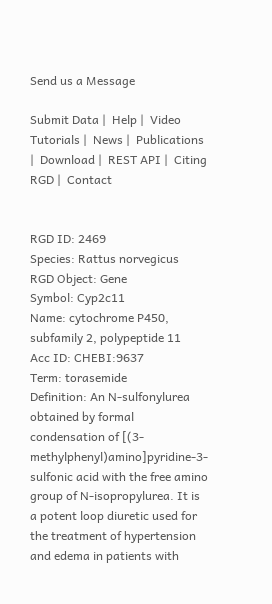Send us a Message

Submit Data |  Help |  Video Tutorials |  News |  Publications |  Download |  REST API |  Citing RGD |  Contact


RGD ID: 2469
Species: Rattus norvegicus
RGD Object: Gene
Symbol: Cyp2c11
Name: cytochrome P450, subfamily 2, polypeptide 11
Acc ID: CHEBI:9637
Term: torasemide
Definition: An N-sulfonylurea obtained by formal condensation of [(3-methylphenyl)amino]pyridine-3-sulfonic acid with the free amino group of N-isopropylurea. It is a potent loop diuretic used for the treatment of hypertension and edema in patients with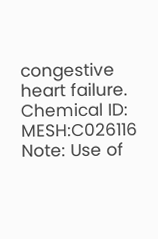congestive heart failure.
Chemical ID: MESH:C026116
Note: Use of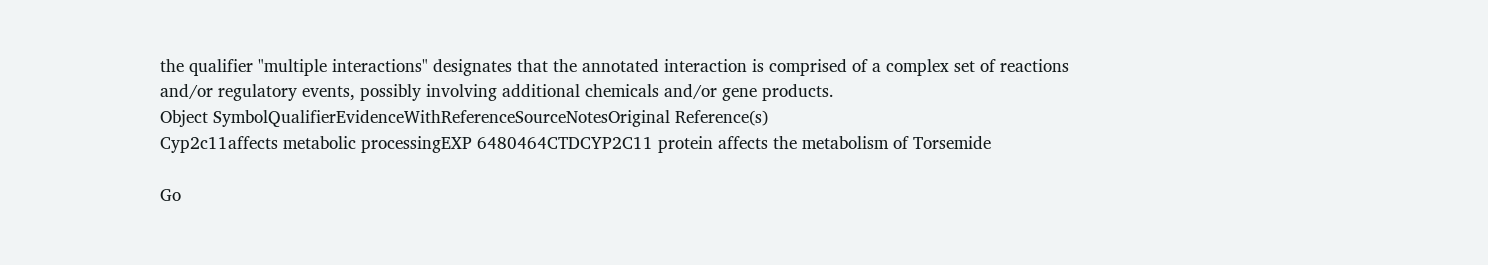the qualifier "multiple interactions" designates that the annotated interaction is comprised of a complex set of reactions and/or regulatory events, possibly involving additional chemicals and/or gene products.
Object SymbolQualifierEvidenceWithReferenceSourceNotesOriginal Reference(s)
Cyp2c11affects metabolic processingEXP 6480464CTDCYP2C11 protein affects the metabolism of Torsemide

Go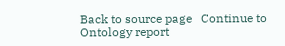Back to source page   Continue to Ontology report